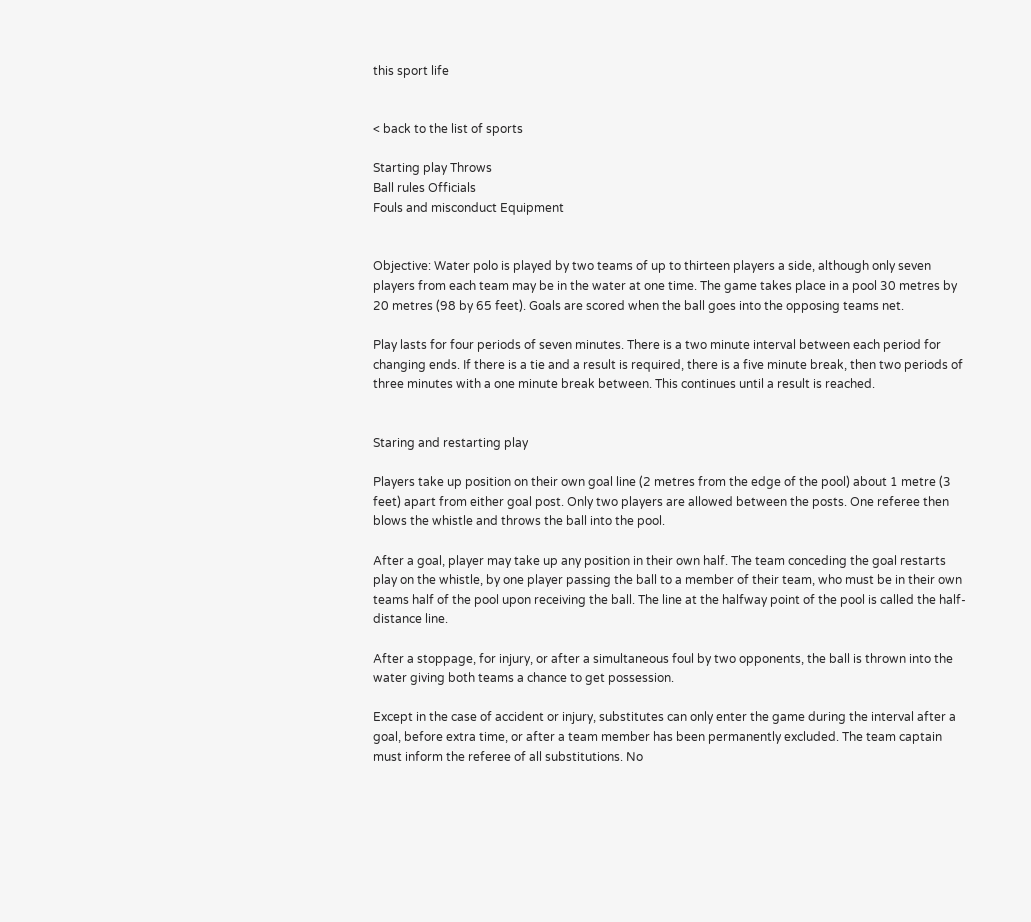this sport life


< back to the list of sports

Starting play Throws
Ball rules Officials
Fouls and misconduct Equipment


Objective: Water polo is played by two teams of up to thirteen players a side, although only seven players from each team may be in the water at one time. The game takes place in a pool 30 metres by 20 metres (98 by 65 feet). Goals are scored when the ball goes into the opposing teams net.

Play lasts for four periods of seven minutes. There is a two minute interval between each period for changing ends. If there is a tie and a result is required, there is a five minute break, then two periods of three minutes with a one minute break between. This continues until a result is reached.


Staring and restarting play

Players take up position on their own goal line (2 metres from the edge of the pool) about 1 metre (3 feet) apart from either goal post. Only two players are allowed between the posts. One referee then blows the whistle and throws the ball into the pool.

After a goal, player may take up any position in their own half. The team conceding the goal restarts play on the whistle, by one player passing the ball to a member of their team, who must be in their own teams half of the pool upon receiving the ball. The line at the halfway point of the pool is called the half-distance line.

After a stoppage, for injury, or after a simultaneous foul by two opponents, the ball is thrown into the water giving both teams a chance to get possession.

Except in the case of accident or injury, substitutes can only enter the game during the interval after a goal, before extra time, or after a team member has been permanently excluded. The team captain must inform the referee of all substitutions. No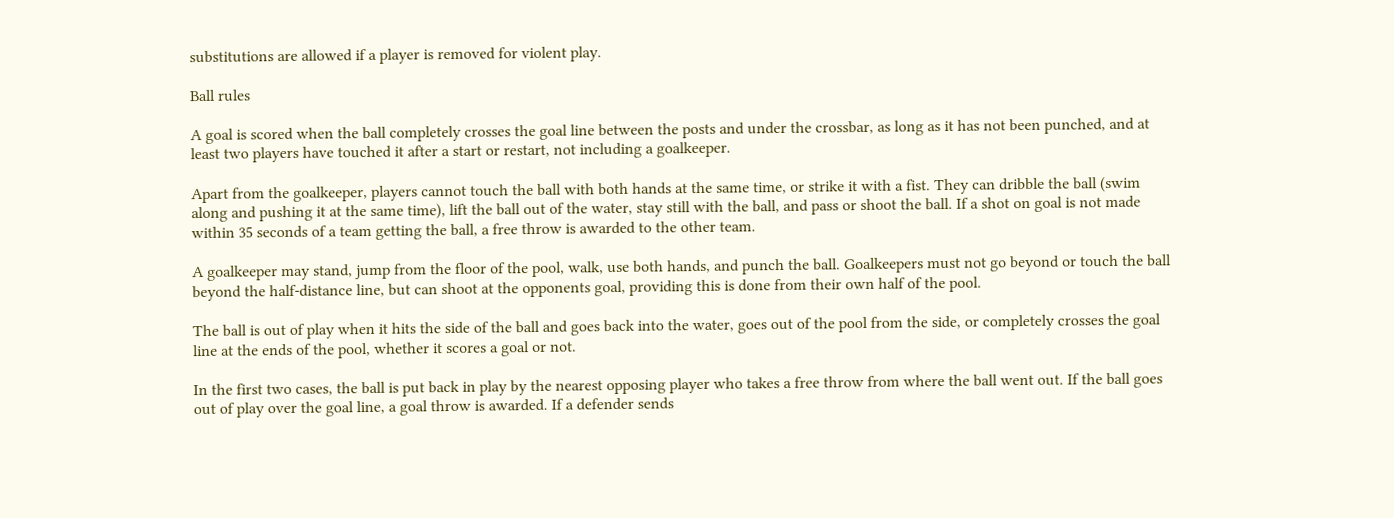substitutions are allowed if a player is removed for violent play.

Ball rules

A goal is scored when the ball completely crosses the goal line between the posts and under the crossbar, as long as it has not been punched, and at least two players have touched it after a start or restart, not including a goalkeeper.

Apart from the goalkeeper, players cannot touch the ball with both hands at the same time, or strike it with a fist. They can dribble the ball (swim along and pushing it at the same time), lift the ball out of the water, stay still with the ball, and pass or shoot the ball. If a shot on goal is not made within 35 seconds of a team getting the ball, a free throw is awarded to the other team.

A goalkeeper may stand, jump from the floor of the pool, walk, use both hands, and punch the ball. Goalkeepers must not go beyond or touch the ball beyond the half-distance line, but can shoot at the opponents goal, providing this is done from their own half of the pool.

The ball is out of play when it hits the side of the ball and goes back into the water, goes out of the pool from the side, or completely crosses the goal line at the ends of the pool, whether it scores a goal or not.

In the first two cases, the ball is put back in play by the nearest opposing player who takes a free throw from where the ball went out. If the ball goes out of play over the goal line, a goal throw is awarded. If a defender sends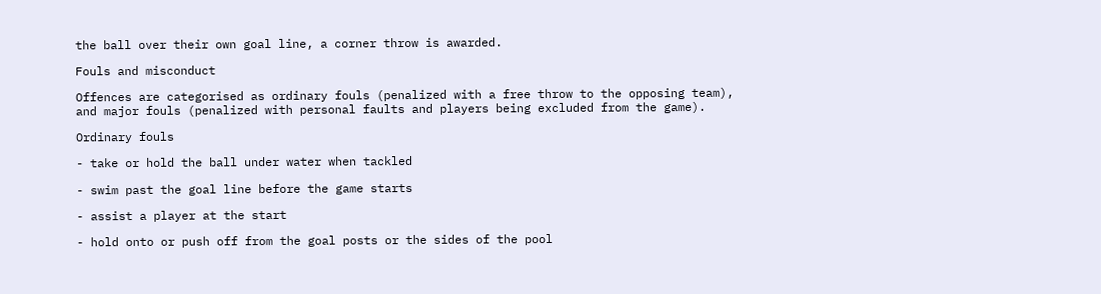the ball over their own goal line, a corner throw is awarded.

Fouls and misconduct

Offences are categorised as ordinary fouls (penalized with a free throw to the opposing team), and major fouls (penalized with personal faults and players being excluded from the game).

Ordinary fouls

- take or hold the ball under water when tackled

- swim past the goal line before the game starts

- assist a player at the start

- hold onto or push off from the goal posts or the sides of the pool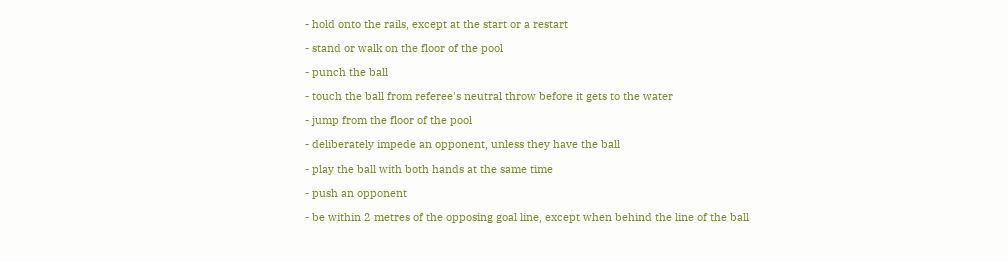- hold onto the rails, except at the start or a restart

- stand or walk on the floor of the pool

- punch the ball

- touch the ball from referee's neutral throw before it gets to the water

- jump from the floor of the pool

- deliberately impede an opponent, unless they have the ball

- play the ball with both hands at the same time

- push an opponent

- be within 2 metres of the opposing goal line, except when behind the line of the ball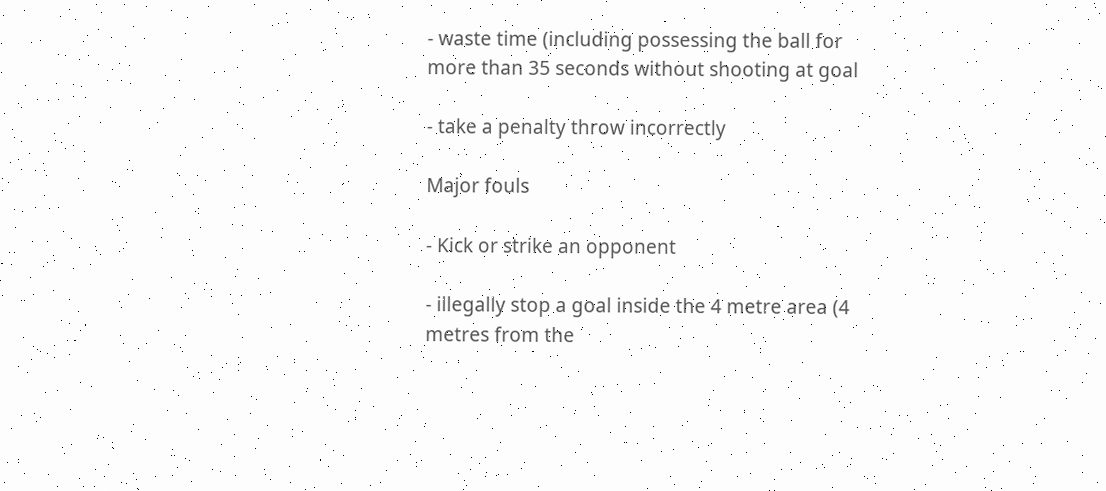- waste time (including possessing the ball for more than 35 seconds without shooting at goal

- take a penalty throw incorrectly

Major fouls

- Kick or strike an opponent

- illegally stop a goal inside the 4 metre area (4 metres from the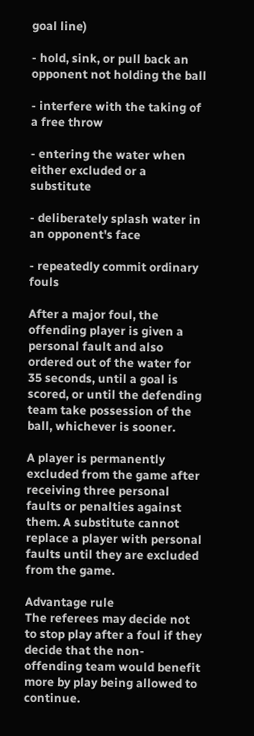goal line)

- hold, sink, or pull back an opponent not holding the ball

- interfere with the taking of a free throw

- entering the water when either excluded or a substitute

- deliberately splash water in an opponent's face

- repeatedly commit ordinary fouls

After a major foul, the offending player is given a personal fault and also ordered out of the water for 35 seconds, until a goal is scored, or until the defending team take possession of the ball, whichever is sooner.

A player is permanently excluded from the game after receiving three personal faults or penalties against them. A substitute cannot replace a player with personal faults until they are excluded from the game.

Advantage rule
The referees may decide not to stop play after a foul if they decide that the non-offending team would benefit more by play being allowed to continue.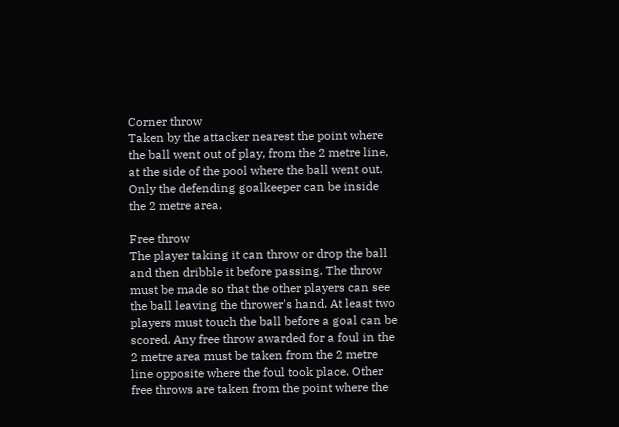Corner throw
Taken by the attacker nearest the point where the ball went out of play, from the 2 metre line, at the side of the pool where the ball went out. Only the defending goalkeeper can be inside the 2 metre area.

Free throw
The player taking it can throw or drop the ball and then dribble it before passing. The throw must be made so that the other players can see the ball leaving the thrower's hand. At least two players must touch the ball before a goal can be scored. Any free throw awarded for a foul in the 2 metre area must be taken from the 2 metre line opposite where the foul took place. Other free throws are taken from the point where the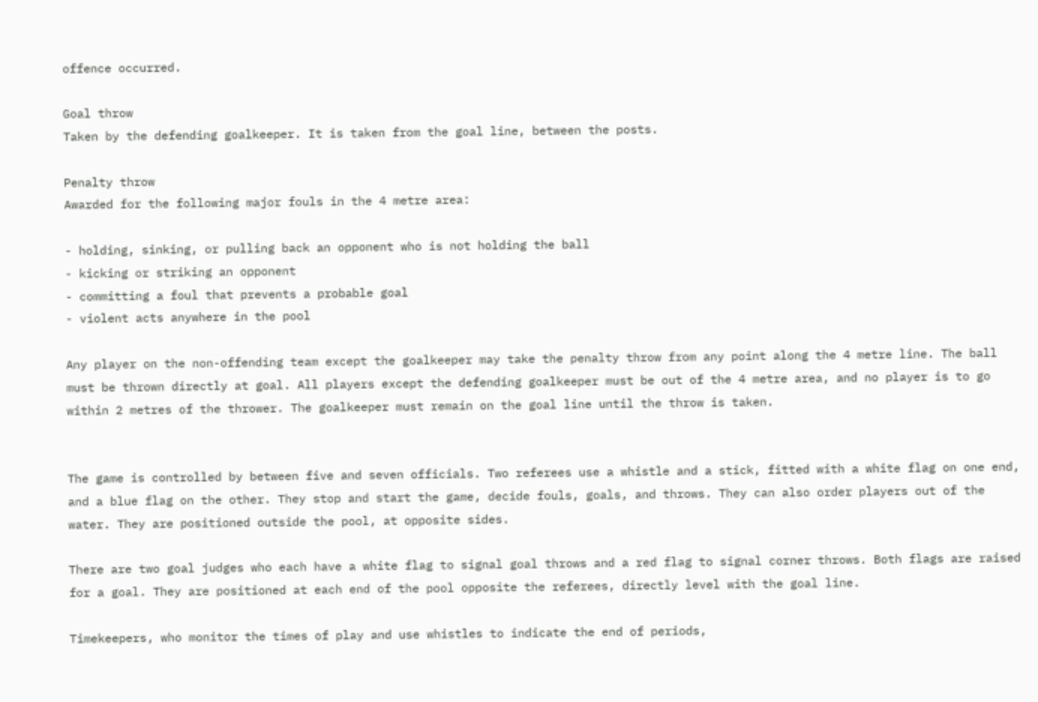offence occurred.

Goal throw
Taken by the defending goalkeeper. It is taken from the goal line, between the posts.

Penalty throw
Awarded for the following major fouls in the 4 metre area:

- holding, sinking, or pulling back an opponent who is not holding the ball
- kicking or striking an opponent
- committing a foul that prevents a probable goal
- violent acts anywhere in the pool

Any player on the non-offending team except the goalkeeper may take the penalty throw from any point along the 4 metre line. The ball must be thrown directly at goal. All players except the defending goalkeeper must be out of the 4 metre area, and no player is to go within 2 metres of the thrower. The goalkeeper must remain on the goal line until the throw is taken.


The game is controlled by between five and seven officials. Two referees use a whistle and a stick, fitted with a white flag on one end, and a blue flag on the other. They stop and start the game, decide fouls, goals, and throws. They can also order players out of the water. They are positioned outside the pool, at opposite sides.

There are two goal judges who each have a white flag to signal goal throws and a red flag to signal corner throws. Both flags are raised for a goal. They are positioned at each end of the pool opposite the referees, directly level with the goal line.

Timekeepers, who monitor the times of play and use whistles to indicate the end of periods,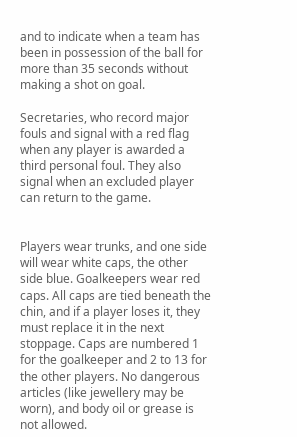and to indicate when a team has been in possession of the ball for more than 35 seconds without making a shot on goal.

Secretaries, who record major fouls and signal with a red flag when any player is awarded a third personal foul. They also signal when an excluded player can return to the game.


Players wear trunks, and one side will wear white caps, the other side blue. Goalkeepers wear red caps. All caps are tied beneath the chin, and if a player loses it, they must replace it in the next stoppage. Caps are numbered 1 for the goalkeeper and 2 to 13 for the other players. No dangerous articles (like jewellery may be worn), and body oil or grease is not allowed.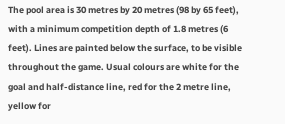The pool area is 30 metres by 20 metres (98 by 65 feet), with a minimum competition depth of 1.8 metres (6 feet). Lines are painted below the surface, to be visible throughout the game. Usual colours are white for the goal and half-distance line, red for the 2 metre line, yellow for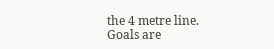the 4 metre line. Goals are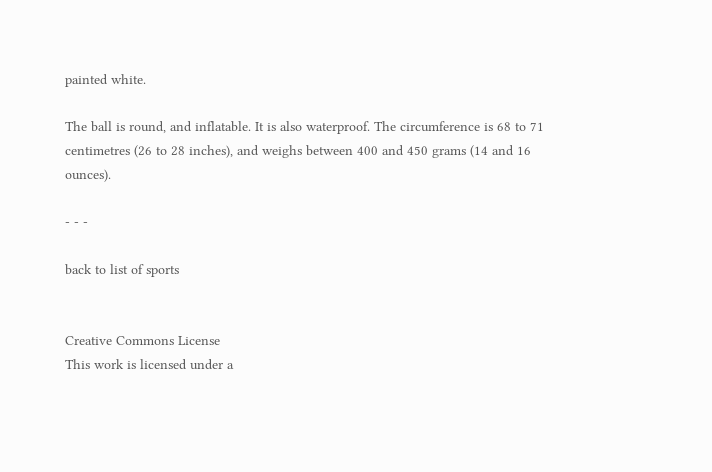painted white.

The ball is round, and inflatable. It is also waterproof. The circumference is 68 to 71 centimetres (26 to 28 inches), and weighs between 400 and 450 grams (14 and 16 ounces).

- - -

back to list of sports


Creative Commons License
This work is licensed under a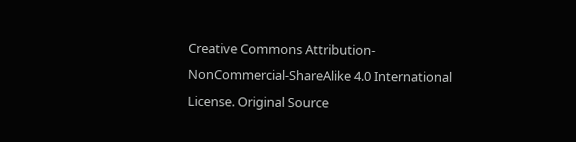Creative Commons Attribution-NonCommercial-ShareAlike 4.0 International License. Original Source